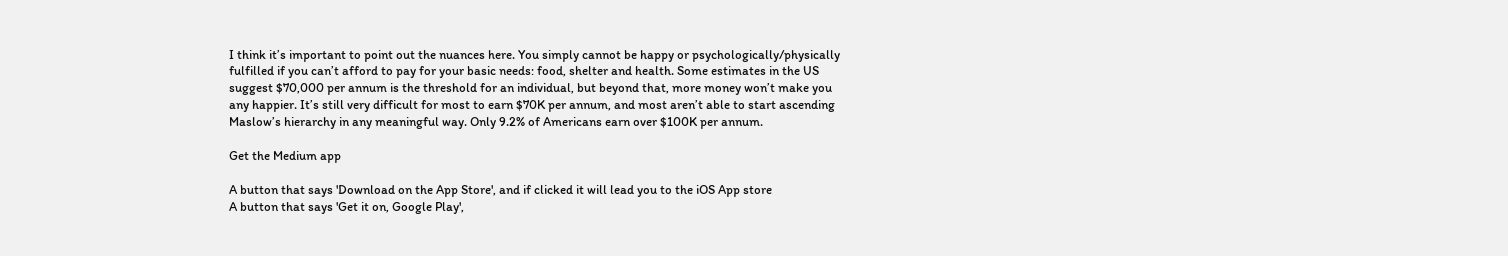I think it’s important to point out the nuances here. You simply cannot be happy or psychologically/physically fulfilled if you can’t afford to pay for your basic needs: food, shelter and health. Some estimates in the US suggest $70,000 per annum is the threshold for an individual, but beyond that, more money won’t make you any happier. It’s still very difficult for most to earn $70K per annum, and most aren’t able to start ascending Maslow’s hierarchy in any meaningful way. Only 9.2% of Americans earn over $100K per annum.

Get the Medium app

A button that says 'Download on the App Store', and if clicked it will lead you to the iOS App store
A button that says 'Get it on, Google Play',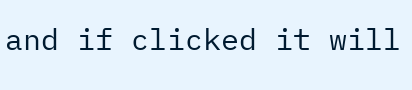and if clicked it will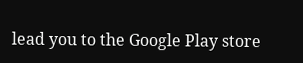lead you to the Google Play store